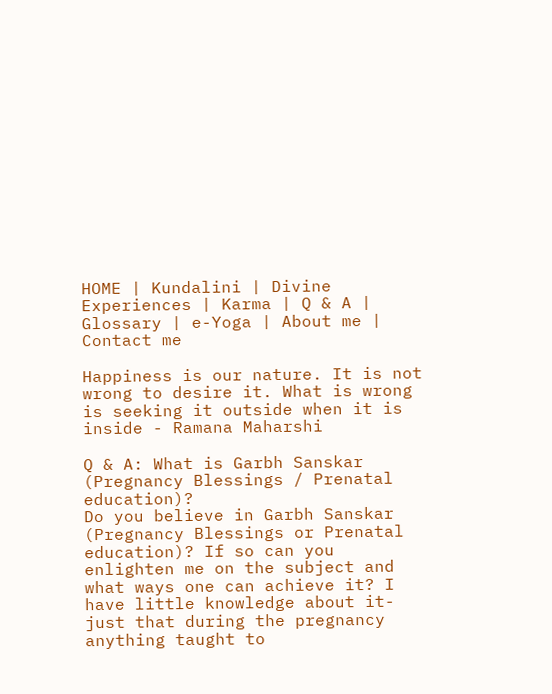HOME | Kundalini | Divine Experiences | Karma | Q & A | Glossary | e-Yoga | About me | Contact me

Happiness is our nature. It is not wrong to desire it. What is wrong is seeking it outside when it is inside - Ramana Maharshi

Q & A: What is Garbh Sanskar (Pregnancy Blessings / Prenatal education)?
Do you believe in Garbh Sanskar (Pregnancy Blessings or Prenatal education)? If so can you enlighten me on the subject and what ways one can achieve it? I have little knowledge about it- just that during the pregnancy anything taught to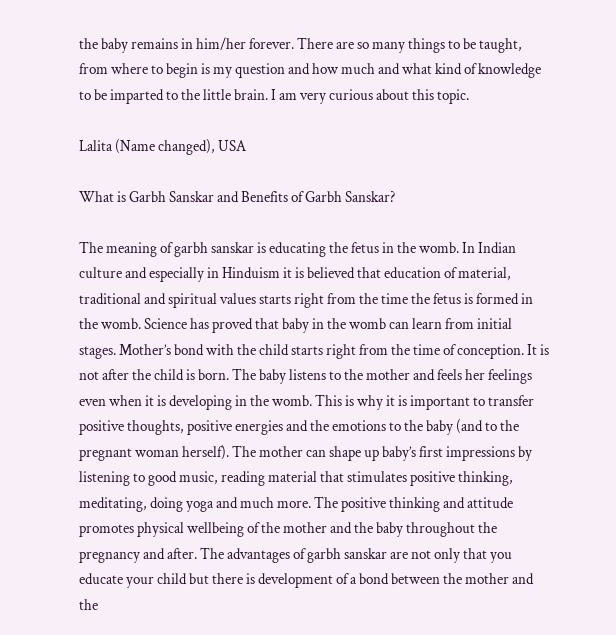the baby remains in him/her forever. There are so many things to be taught, from where to begin is my question and how much and what kind of knowledge to be imparted to the little brain. I am very curious about this topic.

Lalita (Name changed), USA

What is Garbh Sanskar and Benefits of Garbh Sanskar?

The meaning of garbh sanskar is educating the fetus in the womb. In Indian culture and especially in Hinduism it is believed that education of material, traditional and spiritual values starts right from the time the fetus is formed in the womb. Science has proved that baby in the womb can learn from initial stages. Mother’s bond with the child starts right from the time of conception. It is not after the child is born. The baby listens to the mother and feels her feelings even when it is developing in the womb. This is why it is important to transfer positive thoughts, positive energies and the emotions to the baby (and to the pregnant woman herself). The mother can shape up baby’s first impressions by listening to good music, reading material that stimulates positive thinking, meditating, doing yoga and much more. The positive thinking and attitude promotes physical wellbeing of the mother and the baby throughout the pregnancy and after. The advantages of garbh sanskar are not only that you educate your child but there is development of a bond between the mother and the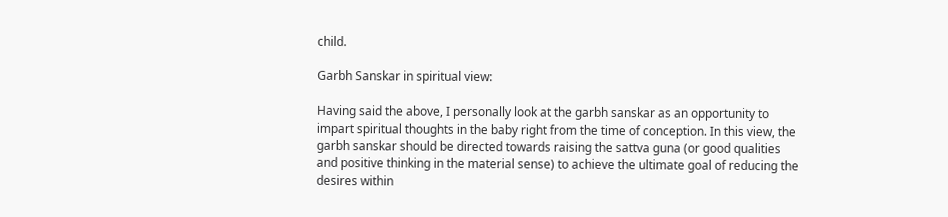child.

Garbh Sanskar in spiritual view:

Having said the above, I personally look at the garbh sanskar as an opportunity to impart spiritual thoughts in the baby right from the time of conception. In this view, the garbh sanskar should be directed towards raising the sattva guna (or good qualities and positive thinking in the material sense) to achieve the ultimate goal of reducing the desires within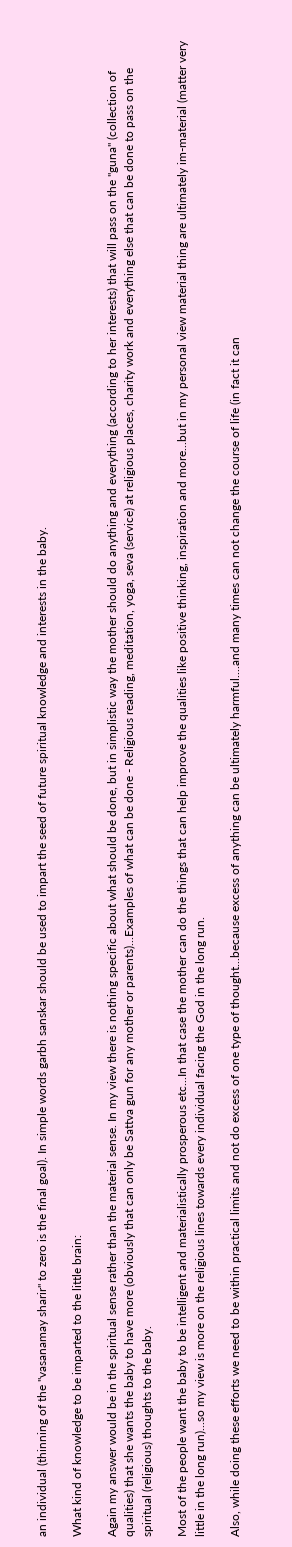an individual (thinning of the "vasanamay sharir" to zero is the final goal). In simple words garbh sanskar should be used to impart the seed of future spiritual knowledge and interests in the baby.

What kind of knowledge to be imparted to the little brain:

Again my answer would be in the spiritual sense rather than the material sense. In my view there is nothing specific about what should be done, but in simplistic way the mother should do anything and everything (according to her interests) that will pass on the "guna" (collection of qualities) that she wants the baby to have more (obviously that can only be Sattva gun for any mother or parents)...Examples of what can be done - Religious reading, meditation, yoga, seva (service) at religious places, charity work and everything else that can be done to pass on the spiritual (religious) thoughts to the baby.

Most of the people want the baby to be intelligent and materialistically prosperous etc...In that case the mother can do the things that can help improve the qualities like positive thinking, inspiration and more...but in my personal view material thing are ultimately im-material (matter very little in the long run)...so my view is more on the religious lines towards every individual facing the God in the long run.

Also, while doing these efforts we need to be within practical limits and not do excess of one type of thought...because excess of anything can be ultimately harmful....and many times can not change the course of life (in fact it can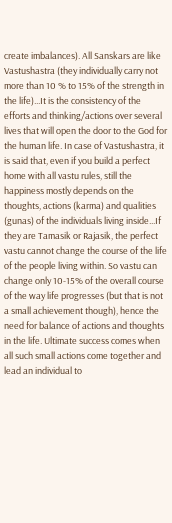create imbalances). All Sanskars are like Vastushastra (they individually carry not more than 10 % to 15% of the strength in the life)...It is the consistency of the efforts and thinking/actions over several lives that will open the door to the God for the human life. In case of Vastushastra, it is said that, even if you build a perfect home with all vastu rules, still the happiness mostly depends on the thoughts, actions (karma) and qualities (gunas) of the individuals living inside...If they are Tamasik or Rajasik, the perfect vastu cannot change the course of the life of the people living within. So vastu can change only 10-15% of the overall course of the way life progresses (but that is not a small achievement though), hence the need for balance of actions and thoughts in the life. Ultimate success comes when all such small actions come together and lead an individual to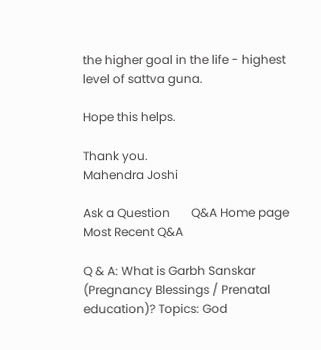the higher goal in the life - highest level of sattva guna.

Hope this helps.

Thank you.
Mahendra Joshi

Ask a Question       Q&A Home page     Most Recent Q&A

Q & A: What is Garbh Sanskar (Pregnancy Blessings / Prenatal education)? Topics: God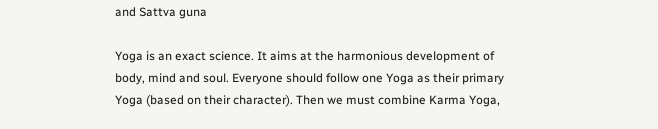and Sattva guna

Yoga is an exact science. It aims at the harmonious development of body, mind and soul. Everyone should follow one Yoga as their primary Yoga (based on their character). Then we must combine Karma Yoga,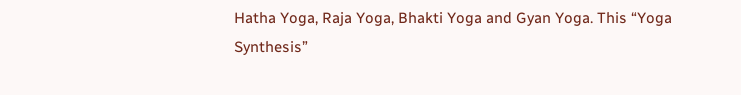Hatha Yoga, Raja Yoga, Bhakti Yoga and Gyan Yoga. This “Yoga Synthesis”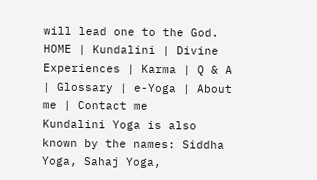will lead one to the God.
HOME | Kundalini | Divine Experiences | Karma | Q & A | Glossary | e-Yoga | About me | Contact me
Kundalini Yoga is also known by the names: Siddha Yoga, Sahaj Yoga,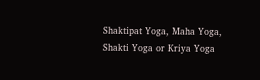Shaktipat Yoga, Maha Yoga, Shakti Yoga or Kriya Yoga